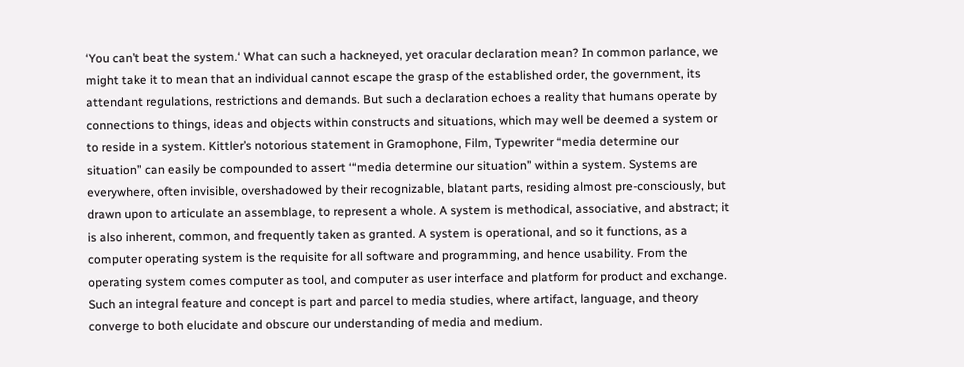‘You can’t beat the system.‘ What can such a hackneyed, yet oracular declaration mean? In common parlance, we might take it to mean that an individual cannot escape the grasp of the established order, the government, its attendant regulations, restrictions and demands. But such a declaration echoes a reality that humans operate by connections to things, ideas and objects within constructs and situations, which may well be deemed a system or to reside in a system. Kittler’s notorious statement in Gramophone, Film, Typewriter “media determine our situation” can easily be compounded to assert ‘“media determine our situation” within a system. Systems are everywhere, often invisible, overshadowed by their recognizable, blatant parts, residing almost pre-consciously, but drawn upon to articulate an assemblage, to represent a whole. A system is methodical, associative, and abstract; it is also inherent, common, and frequently taken as granted. A system is operational, and so it functions, as a computer operating system is the requisite for all software and programming, and hence usability. From the operating system comes computer as tool, and computer as user interface and platform for product and exchange. Such an integral feature and concept is part and parcel to media studies, where artifact, language, and theory converge to both elucidate and obscure our understanding of media and medium.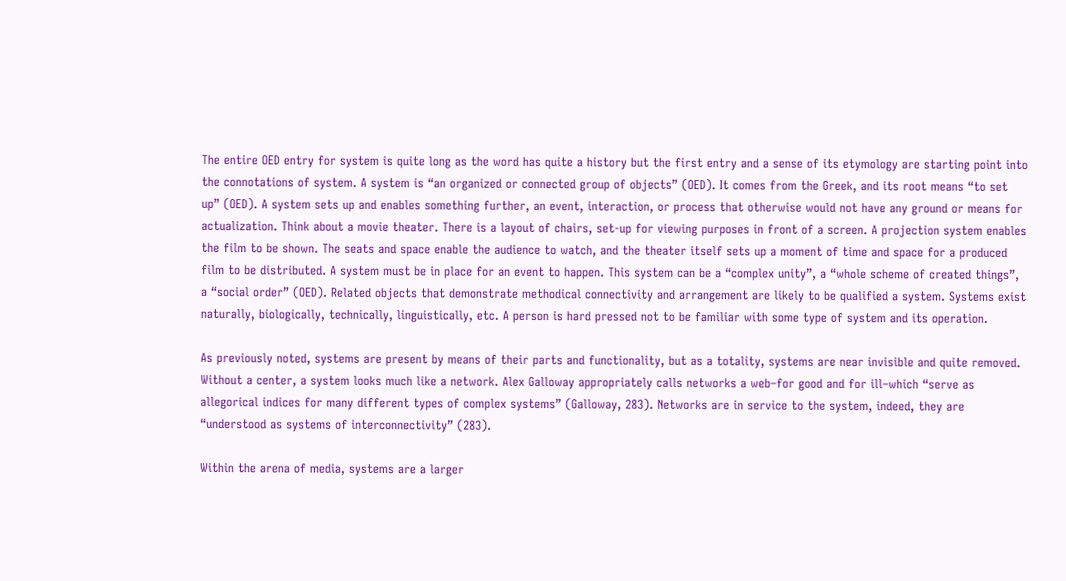The entire OED entry for system is quite long as the word has quite a history but the first entry and a sense of its etymology are starting point into the connotations of system. A system is “an organized or connected group of objects” (OED). It comes from the Greek, and its root means “to set up” (OED). A system sets up and enables something further, an event, interaction, or process that otherwise would not have any ground or means for actualization. Think about a movie theater. There is a layout of chairs, set-up for viewing purposes in front of a screen. A projection system enables the film to be shown. The seats and space enable the audience to watch, and the theater itself sets up a moment of time and space for a produced film to be distributed. A system must be in place for an event to happen. This system can be a “complex unity”, a “whole scheme of created things”, a “social order” (OED). Related objects that demonstrate methodical connectivity and arrangement are likely to be qualified a system. Systems exist naturally, biologically, technically, linguistically, etc. A person is hard pressed not to be familiar with some type of system and its operation.

As previously noted, systems are present by means of their parts and functionality, but as a totality, systems are near invisible and quite removed. Without a center, a system looks much like a network. Alex Galloway appropriately calls networks a web–for good and for ill–which “serve as allegorical indices for many different types of complex systems” (Galloway, 283). Networks are in service to the system, indeed, they are “understood as systems of interconnectivity” (283).

Within the arena of media, systems are a larger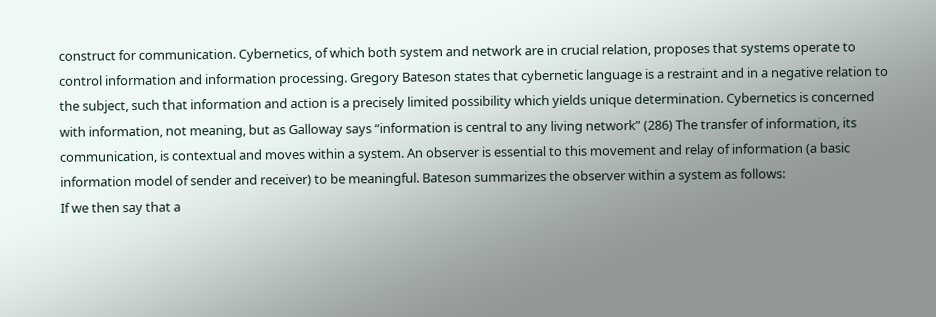construct for communication. Cybernetics, of which both system and network are in crucial relation, proposes that systems operate to control information and information processing. Gregory Bateson states that cybernetic language is a restraint and in a negative relation to the subject, such that information and action is a precisely limited possibility which yields unique determination. Cybernetics is concerned with information, not meaning, but as Galloway says “information is central to any living network” (286) The transfer of information, its communication, is contextual and moves within a system. An observer is essential to this movement and relay of information (a basic information model of sender and receiver) to be meaningful. Bateson summarizes the observer within a system as follows:
If we then say that a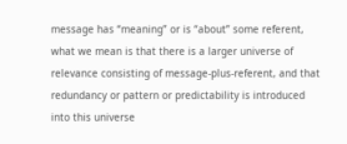message has “meaning” or is “about” some referent, what we mean is that there is a larger universe of relevance consisting of message-plus-referent, and that redundancy or pattern or predictability is introduced into this universe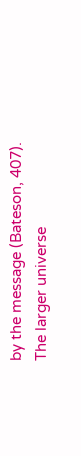by the message (Bateson, 407).
The larger universe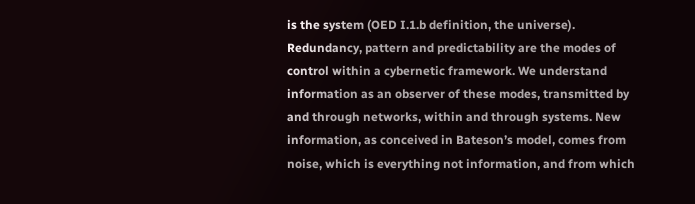is the system (OED I.1.b definition, the universe). Redundancy, pattern and predictability are the modes of control within a cybernetic framework. We understand information as an observer of these modes, transmitted by and through networks, within and through systems. New information, as conceived in Bateson’s model, comes from noise, which is everything not information, and from which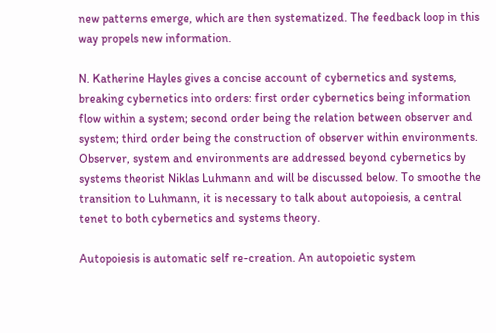new patterns emerge, which are then systematized. The feedback loop in this way propels new information.

N. Katherine Hayles gives a concise account of cybernetics and systems, breaking cybernetics into orders: first order cybernetics being information flow within a system; second order being the relation between observer and system; third order being the construction of observer within environments. Observer, system and environments are addressed beyond cybernetics by systems theorist Niklas Luhmann and will be discussed below. To smoothe the transition to Luhmann, it is necessary to talk about autopoiesis, a central tenet to both cybernetics and systems theory.

Autopoiesis is automatic self re-creation. An autopoietic system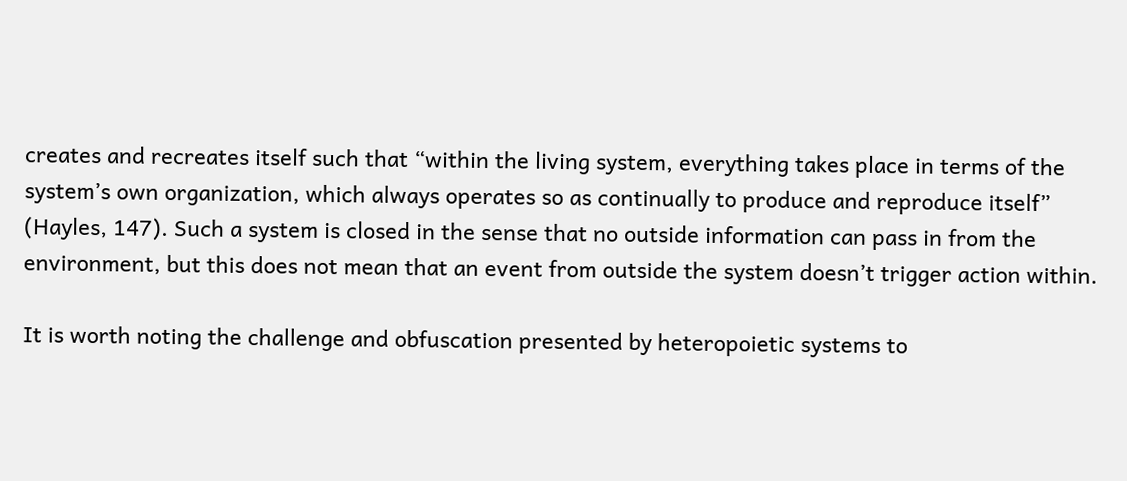creates and recreates itself such that “within the living system, everything takes place in terms of the system’s own organization, which always operates so as continually to produce and reproduce itself” (Hayles, 147). Such a system is closed in the sense that no outside information can pass in from the environment, but this does not mean that an event from outside the system doesn’t trigger action within.

It is worth noting the challenge and obfuscation presented by heteropoietic systems to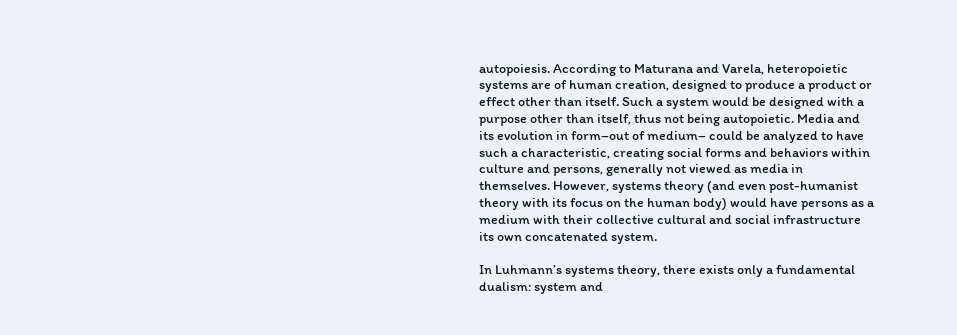autopoiesis. According to Maturana and Varela, heteropoietic systems are of human creation, designed to produce a product or effect other than itself. Such a system would be designed with a purpose other than itself, thus not being autopoietic. Media and its evolution in form–out of medium– could be analyzed to have such a characteristic, creating social forms and behaviors within culture and persons, generally not viewed as media in themselves. However, systems theory (and even post-humanist theory with its focus on the human body) would have persons as a medium with their collective cultural and social infrastructure its own concatenated system.

In Luhmann’s systems theory, there exists only a fundamental dualism: system and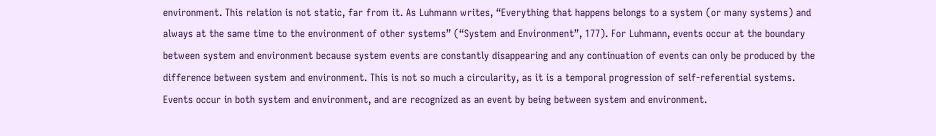environment. This relation is not static, far from it. As Luhmann writes, “Everything that happens belongs to a system (or many systems) and always at the same time to the environment of other systems” (“System and Environment”, 177). For Luhmann, events occur at the boundary between system and environment because system events are constantly disappearing and any continuation of events can only be produced by the difference between system and environment. This is not so much a circularity, as it is a temporal progression of self-referential systems. Events occur in both system and environment, and are recognized as an event by being between system and environment.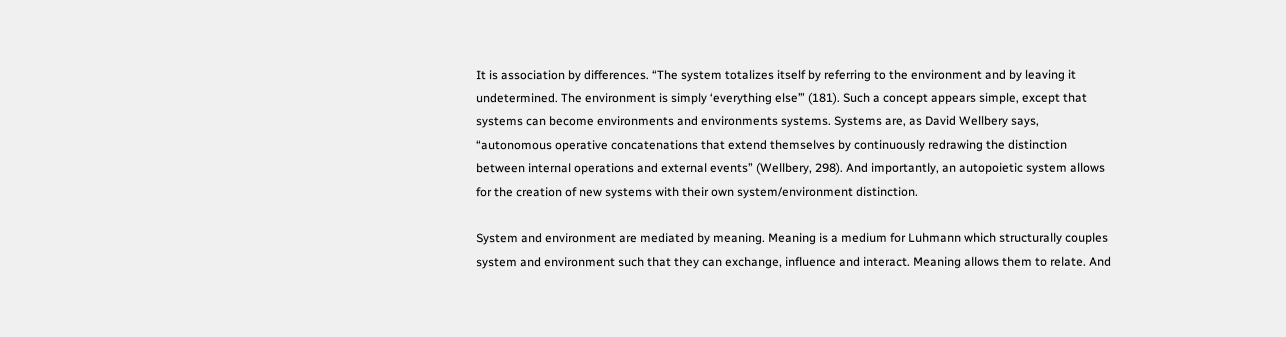It is association by differences. “The system totalizes itself by referring to the environment and by leaving it undetermined. The environment is simply ‘everything else’” (181). Such a concept appears simple, except that systems can become environments and environments systems. Systems are, as David Wellbery says, “autonomous operative concatenations that extend themselves by continuously redrawing the distinction between internal operations and external events” (Wellbery, 298). And importantly, an autopoietic system allows for the creation of new systems with their own system/environment distinction.

System and environment are mediated by meaning. Meaning is a medium for Luhmann which structurally couples system and environment such that they can exchange, influence and interact. Meaning allows them to relate. And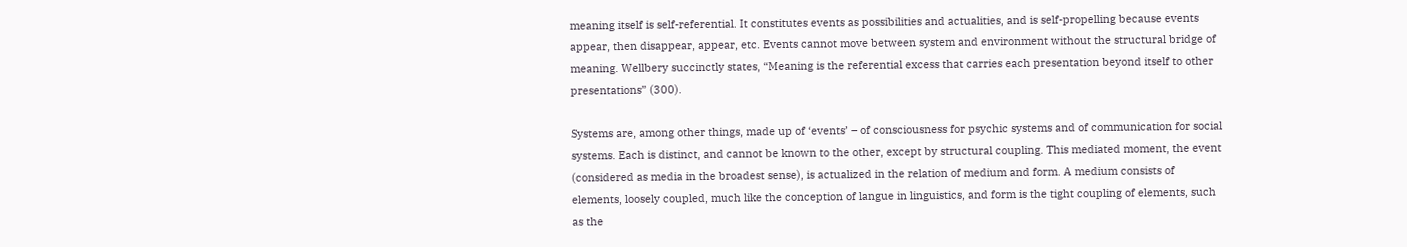meaning itself is self-referential. It constitutes events as possibilities and actualities, and is self-propelling because events appear, then disappear, appear, etc. Events cannot move between system and environment without the structural bridge of meaning. Wellbery succinctly states, “Meaning is the referential excess that carries each presentation beyond itself to other presentations” (300).

Systems are, among other things, made up of ‘events’ – of consciousness for psychic systems and of communication for social systems. Each is distinct, and cannot be known to the other, except by structural coupling. This mediated moment, the event (considered as media in the broadest sense), is actualized in the relation of medium and form. A medium consists of elements, loosely coupled, much like the conception of langue in linguistics, and form is the tight coupling of elements, such as the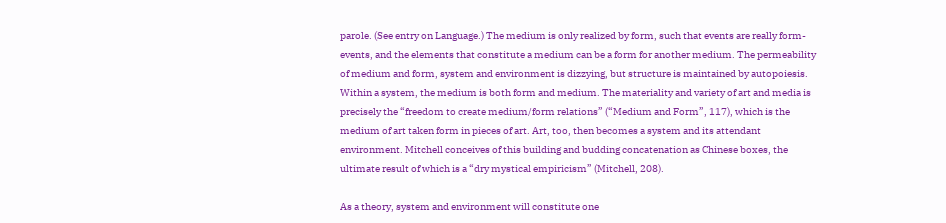parole. (See entry on Language.) The medium is only realized by form, such that events are really form-events, and the elements that constitute a medium can be a form for another medium. The permeability of medium and form, system and environment is dizzying, but structure is maintained by autopoiesis. Within a system, the medium is both form and medium. The materiality and variety of art and media is precisely the “freedom to create medium/form relations” (“Medium and Form”, 117), which is the medium of art taken form in pieces of art. Art, too, then becomes a system and its attendant environment. Mitchell conceives of this building and budding concatenation as Chinese boxes, the ultimate result of which is a “dry mystical empiricism” (Mitchell, 208).

As a theory, system and environment will constitute one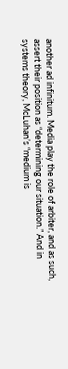another ad infinitum. Media play the role of arbiter, and as such, assert their position as “determining our situation.” And in systems theory, McLuhan’s “medium is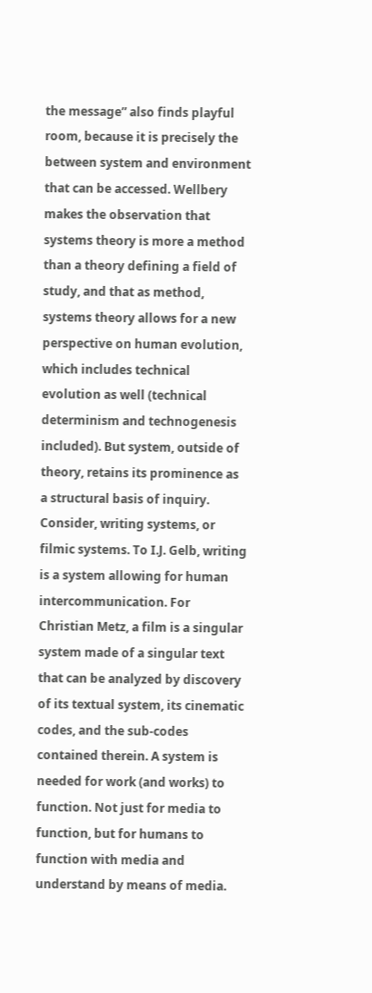the message” also finds playful room, because it is precisely the between system and environment that can be accessed. Wellbery makes the observation that systems theory is more a method than a theory defining a field of study, and that as method, systems theory allows for a new perspective on human evolution, which includes technical evolution as well (technical determinism and technogenesis included). But system, outside of theory, retains its prominence as a structural basis of inquiry. Consider, writing systems, or filmic systems. To I.J. Gelb, writing is a system allowing for human intercommunication. For Christian Metz, a film is a singular system made of a singular text that can be analyzed by discovery of its textual system, its cinematic codes, and the sub-codes contained therein. A system is needed for work (and works) to function. Not just for media to function, but for humans to function with media and understand by means of media.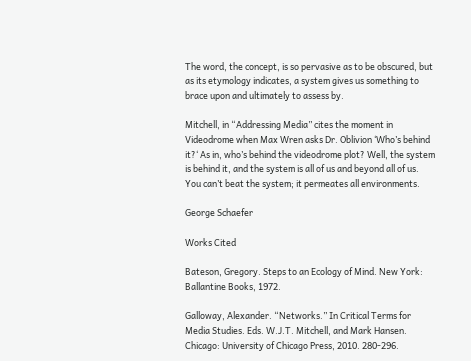The word, the concept, is so pervasive as to be obscured, but as its etymology indicates, a system gives us something to brace upon and ultimately to assess by.

Mitchell, in “Addressing Media” cites the moment in Videodrome when Max Wren asks Dr. Oblivion ‘Who’s behind it?‘ As in, who’s behind the videodrome plot? Well, the system is behind it, and the system is all of us and beyond all of us. You can’t beat the system; it permeates all environments.

George Schaefer

Works Cited

Bateson, Gregory. Steps to an Ecology of Mind. New York: Ballantine Books, 1972.

Galloway, Alexander. “Networks.” In Critical Terms for Media Studies. Eds. W.J.T. Mitchell, and Mark Hansen. Chicago: University of Chicago Press, 2010. 280-296.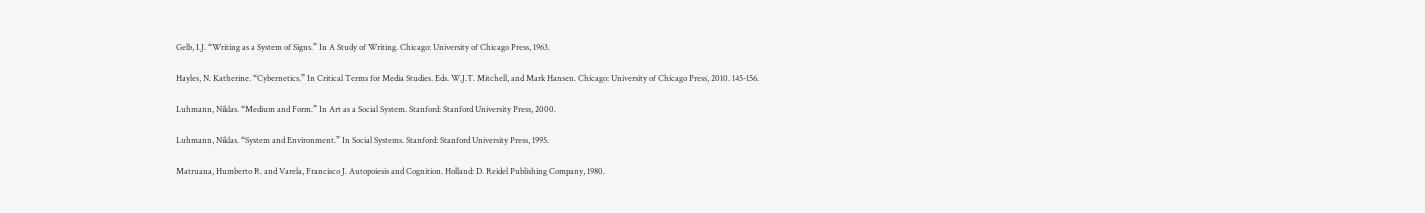Gelb, I.J. “Writing as a System of Signs.” In A Study of Writing. Chicago: University of Chicago Press, 1963.

Hayles, N. Katherine. “Cybernetics.” In Critical Terms for Media Studies. Eds. W.J.T. Mitchell, and Mark Hansen. Chicago: University of Chicago Press, 2010. 145-156.

Luhmann, Niklas. “Medium and Form.” In Art as a Social System. Stanford: Stanford University Press, 2000.

Luhmann, Niklas. “System and Environment.” In Social Systems. Stanford: Stanford University Press, 1995.

Matruana, Humberto R. and Varela, Francisco J. Autopoiesis and Cognition. Holland: D. Reidel Publishing Company, 1980.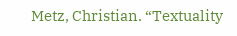Metz, Christian. “Textuality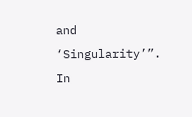and ‘Singularity’”. In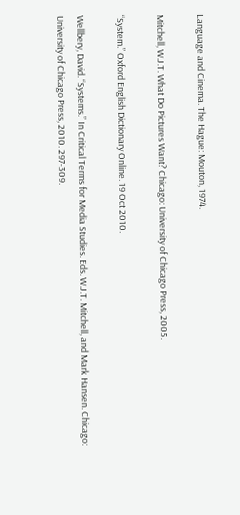Language and Cinema. The Hague: Mouton, 1974.

Mitchell, W.J.T. What Do Pictures Want? Chicago: University of Chicago Press, 2005.

“System.” Oxford English Dictionary Online. 19 Oct 2010.

Wellbery, David. “Systems.” In Critical Terms for Media Studies. Eds. W.J.T. Mitchell, and Mark Hansen. Chicago: University of Chicago Press, 2010. 297-309.